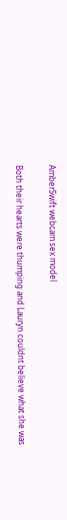AmberSwift webcam sex model

Both their hearts were thumping and Lauryn couldnt believe what she was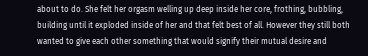about to do. She felt her orgasm welling up deep inside her core, frothing, bubbling, building until it exploded inside of her and that felt best of all. However they still both wanted to give each other something that would signify their mutual desire and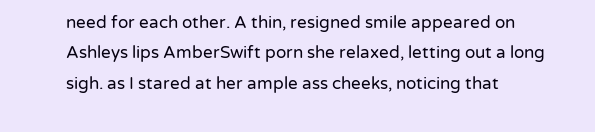need for each other. A thin, resigned smile appeared on Ashleys lips AmberSwift porn she relaxed, letting out a long sigh. as I stared at her ample ass cheeks, noticing that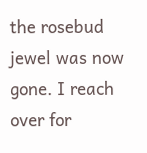the rosebud jewel was now gone. I reach over for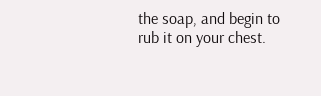the soap, and begin to rub it on your chest.